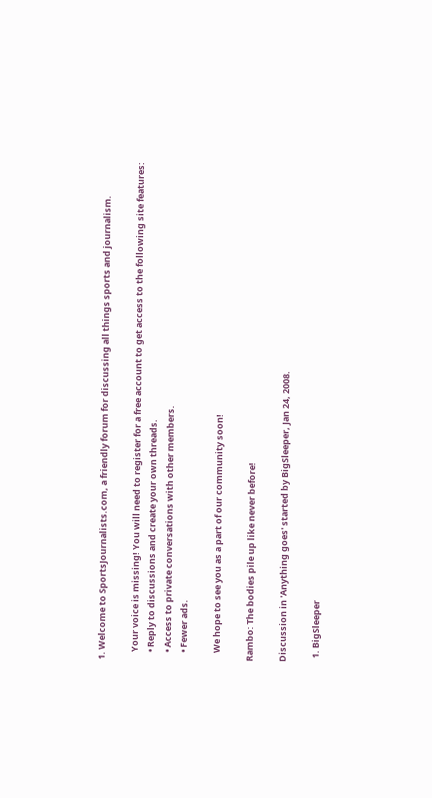1. Welcome to SportsJournalists.com, a friendly forum for discussing all things sports and journalism.

    Your voice is missing! You will need to register for a free account to get access to the following site features:
    • Reply to discussions and create your own threads.
    • Access to private conversations with other members.
    • Fewer ads.

    We hope to see you as a part of our community soon!

Rambo: The bodies pile up like never before!

Discussion in 'Anything goes' started by BigSleeper, Jan 24, 2008.

  1. BigSleeper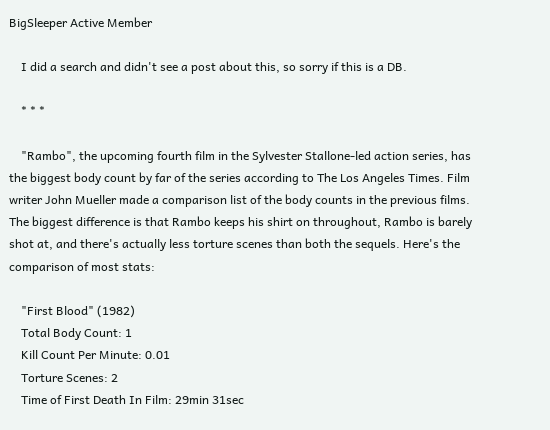BigSleeper Active Member

    I did a search and didn't see a post about this, so sorry if this is a DB.

    * * *

    "Rambo", the upcoming fourth film in the Sylvester Stallone-led action series, has the biggest body count by far of the series according to The Los Angeles Times. Film writer John Mueller made a comparison list of the body counts in the previous films. The biggest difference is that Rambo keeps his shirt on throughout, Rambo is barely shot at, and there's actually less torture scenes than both the sequels. Here's the comparison of most stats:

    "First Blood" (1982)
    Total Body Count: 1
    Kill Count Per Minute: 0.01
    Torture Scenes: 2
    Time of First Death In Film: 29min 31sec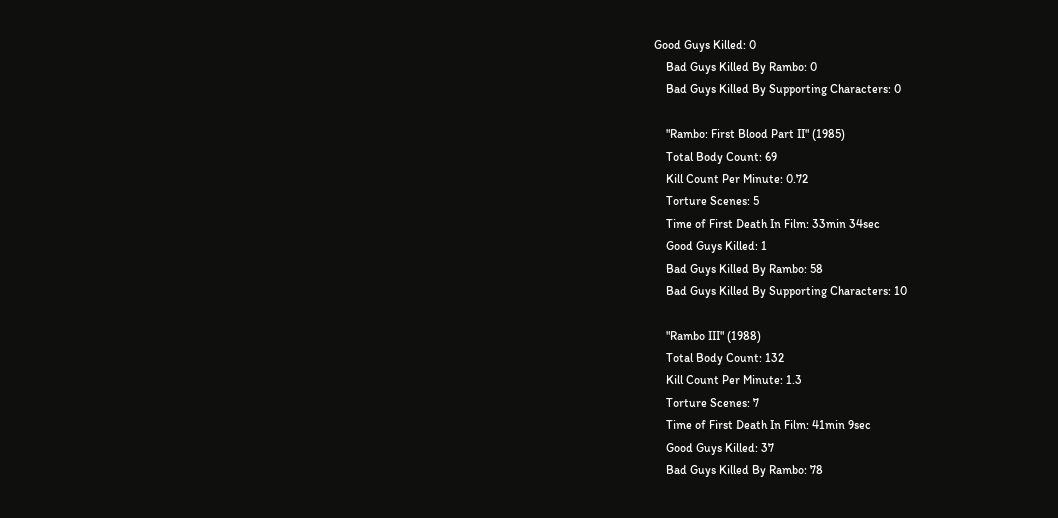Good Guys Killed: 0
    Bad Guys Killed By Rambo: 0
    Bad Guys Killed By Supporting Characters: 0

    "Rambo: First Blood Part II" (1985)
    Total Body Count: 69
    Kill Count Per Minute: 0.72
    Torture Scenes: 5
    Time of First Death In Film: 33min 34sec
    Good Guys Killed: 1
    Bad Guys Killed By Rambo: 58
    Bad Guys Killed By Supporting Characters: 10

    "Rambo III" (1988)
    Total Body Count: 132
    Kill Count Per Minute: 1.3
    Torture Scenes: 7
    Time of First Death In Film: 41min 9sec
    Good Guys Killed: 37
    Bad Guys Killed By Rambo: 78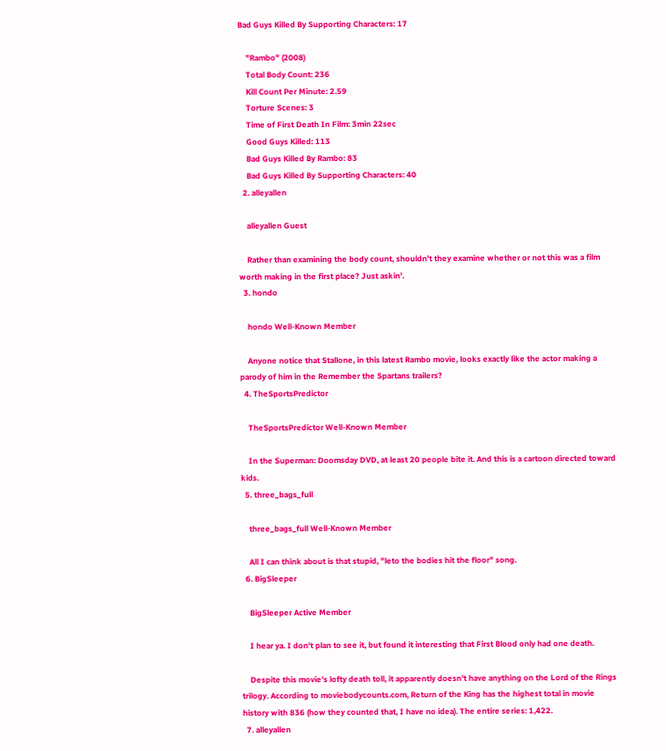Bad Guys Killed By Supporting Characters: 17

    "Rambo" (2008)
    Total Body Count: 236
    Kill Count Per Minute: 2.59
    Torture Scenes: 3
    Time of First Death In Film: 3min 22sec
    Good Guys Killed: 113
    Bad Guys Killed By Rambo: 83
    Bad Guys Killed By Supporting Characters: 40
  2. alleyallen

    alleyallen Guest

    Rather than examining the body count, shouldn't they examine whether or not this was a film worth making in the first place? Just askin'.
  3. hondo

    hondo Well-Known Member

    Anyone notice that Stallone, in this latest Rambo movie, looks exactly like the actor making a parody of him in the Remember the Spartans trailers?
  4. TheSportsPredictor

    TheSportsPredictor Well-Known Member

    In the Superman: Doomsday DVD, at least 20 people bite it. And this is a cartoon directed toward kids.
  5. three_bags_full

    three_bags_full Well-Known Member

    All I can think about is that stupid, "leto the bodies hit the floor" song.
  6. BigSleeper

    BigSleeper Active Member

    I hear ya. I don't plan to see it, but found it interesting that First Blood only had one death.

    Despite this movie's lofty death toll, it apparently doesn't have anything on the Lord of the Rings trilogy. According to moviebodycounts.com, Return of the King has the highest total in movie history with 836 (how they counted that, I have no idea). The entire series: 1,422.
  7. alleyallen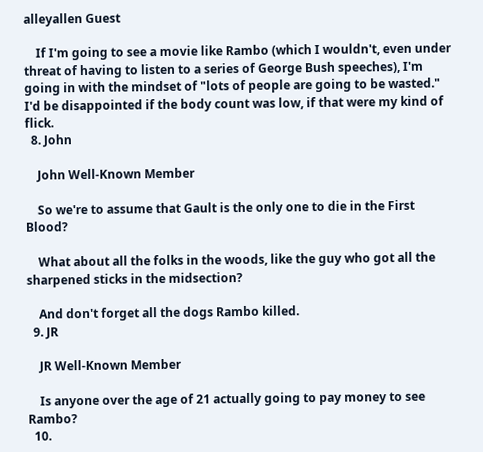alleyallen Guest

    If I'm going to see a movie like Rambo (which I wouldn't, even under threat of having to listen to a series of George Bush speeches), I'm going in with the mindset of "lots of people are going to be wasted." I'd be disappointed if the body count was low, if that were my kind of flick.
  8. John

    John Well-Known Member

    So we're to assume that Gault is the only one to die in the First Blood?

    What about all the folks in the woods, like the guy who got all the sharpened sticks in the midsection?

    And don't forget all the dogs Rambo killed.
  9. JR

    JR Well-Known Member

    Is anyone over the age of 21 actually going to pay money to see Rambo?
  10.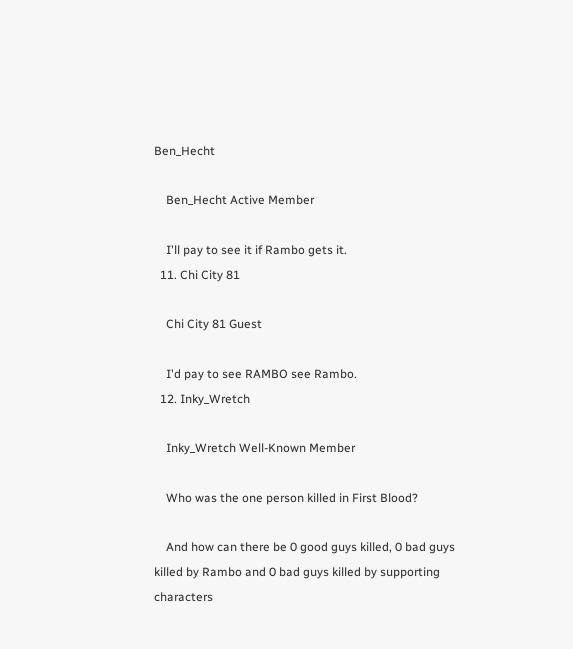Ben_Hecht

    Ben_Hecht Active Member

    I'll pay to see it if Rambo gets it.
  11. Chi City 81

    Chi City 81 Guest

    I'd pay to see RAMBO see Rambo.
  12. Inky_Wretch

    Inky_Wretch Well-Known Member

    Who was the one person killed in First Blood?

    And how can there be 0 good guys killed, 0 bad guys killed by Rambo and 0 bad guys killed by supporting characters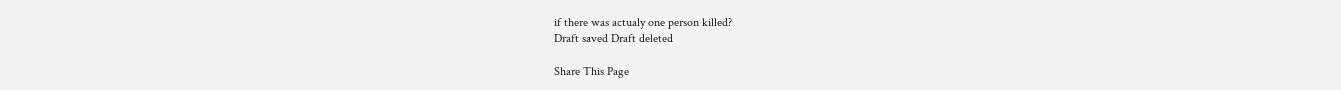if there was actualy one person killed?
Draft saved Draft deleted

Share This Page